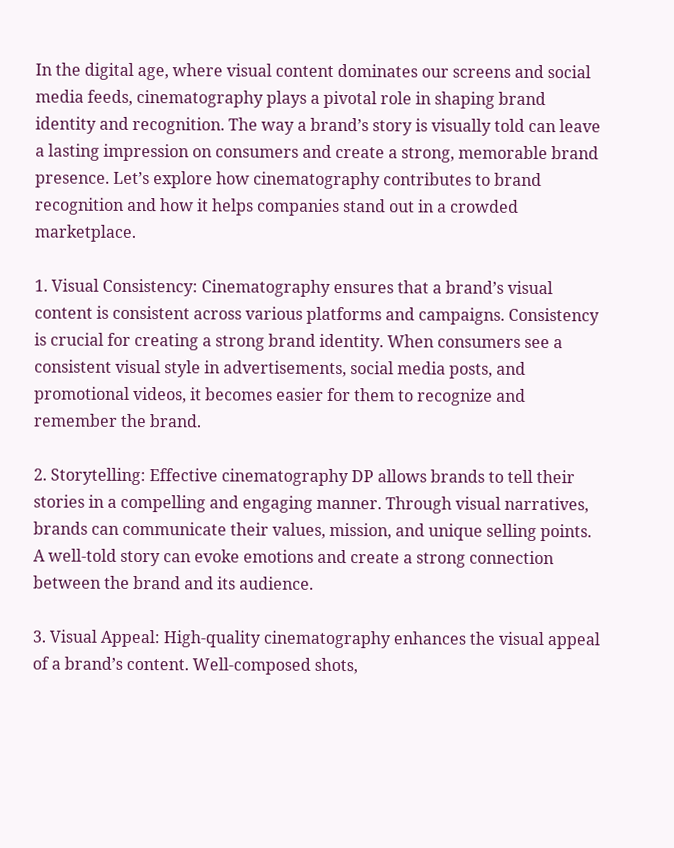In the digital age, where visual content dominates our screens and social media feeds, cinematography plays a pivotal role in shaping brand identity and recognition. The way a brand’s story is visually told can leave a lasting impression on consumers and create a strong, memorable brand presence. Let’s explore how cinematography contributes to brand recognition and how it helps companies stand out in a crowded marketplace.

1. Visual Consistency: Cinematography ensures that a brand’s visual content is consistent across various platforms and campaigns. Consistency is crucial for creating a strong brand identity. When consumers see a consistent visual style in advertisements, social media posts, and promotional videos, it becomes easier for them to recognize and remember the brand.

2. Storytelling: Effective cinematography DP allows brands to tell their stories in a compelling and engaging manner. Through visual narratives, brands can communicate their values, mission, and unique selling points. A well-told story can evoke emotions and create a strong connection between the brand and its audience.

3. Visual Appeal: High-quality cinematography enhances the visual appeal of a brand’s content. Well-composed shots,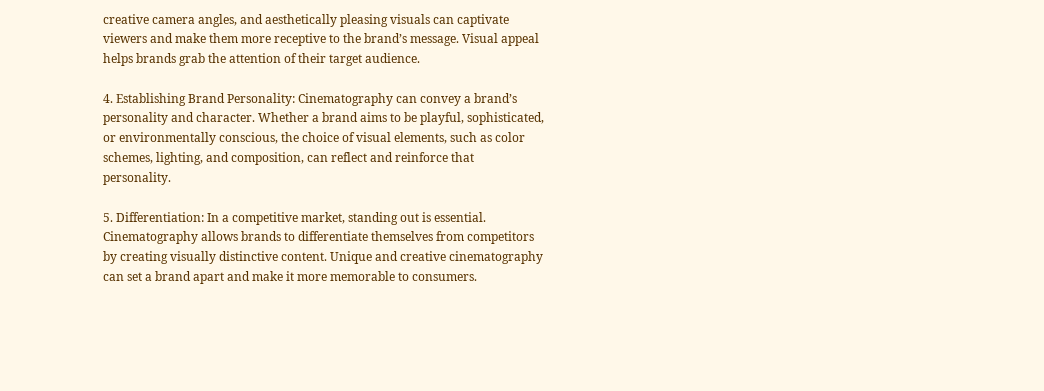creative camera angles, and aesthetically pleasing visuals can captivate viewers and make them more receptive to the brand’s message. Visual appeal helps brands grab the attention of their target audience.

4. Establishing Brand Personality: Cinematography can convey a brand’s personality and character. Whether a brand aims to be playful, sophisticated, or environmentally conscious, the choice of visual elements, such as color schemes, lighting, and composition, can reflect and reinforce that personality.

5. Differentiation: In a competitive market, standing out is essential. Cinematography allows brands to differentiate themselves from competitors by creating visually distinctive content. Unique and creative cinematography can set a brand apart and make it more memorable to consumers.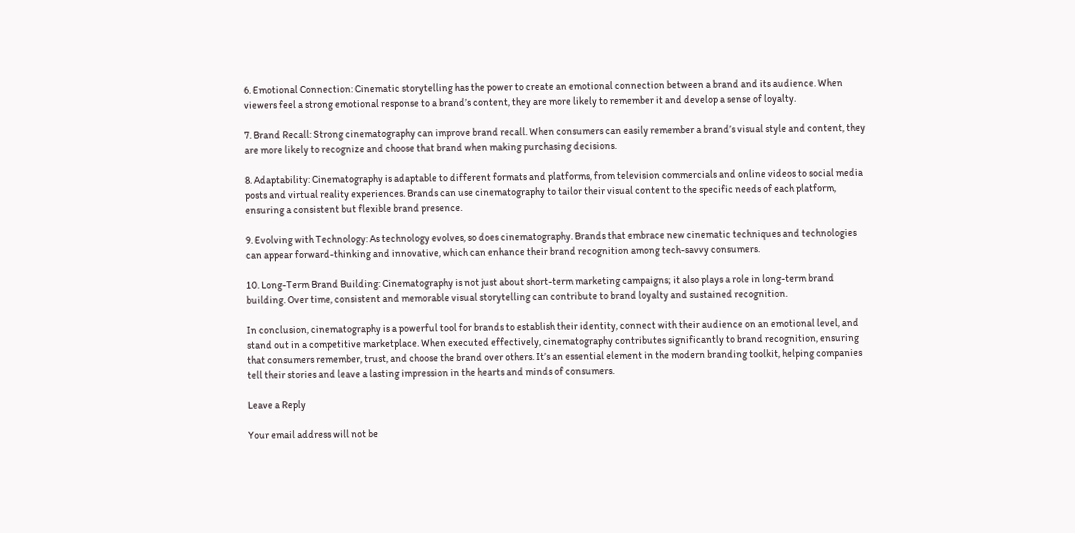6. Emotional Connection: Cinematic storytelling has the power to create an emotional connection between a brand and its audience. When viewers feel a strong emotional response to a brand’s content, they are more likely to remember it and develop a sense of loyalty.

7. Brand Recall: Strong cinematography can improve brand recall. When consumers can easily remember a brand’s visual style and content, they are more likely to recognize and choose that brand when making purchasing decisions.

8. Adaptability: Cinematography is adaptable to different formats and platforms, from television commercials and online videos to social media posts and virtual reality experiences. Brands can use cinematography to tailor their visual content to the specific needs of each platform, ensuring a consistent but flexible brand presence.

9. Evolving with Technology: As technology evolves, so does cinematography. Brands that embrace new cinematic techniques and technologies can appear forward-thinking and innovative, which can enhance their brand recognition among tech-savvy consumers.

10. Long-Term Brand Building: Cinematography is not just about short-term marketing campaigns; it also plays a role in long-term brand building. Over time, consistent and memorable visual storytelling can contribute to brand loyalty and sustained recognition.

In conclusion, cinematography is a powerful tool for brands to establish their identity, connect with their audience on an emotional level, and stand out in a competitive marketplace. When executed effectively, cinematography contributes significantly to brand recognition, ensuring that consumers remember, trust, and choose the brand over others. It’s an essential element in the modern branding toolkit, helping companies tell their stories and leave a lasting impression in the hearts and minds of consumers.

Leave a Reply

Your email address will not be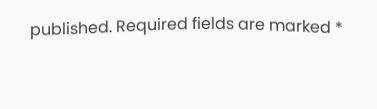published. Required fields are marked *